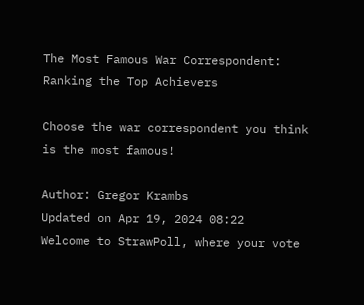The Most Famous War Correspondent: Ranking the Top Achievers

Choose the war correspondent you think is the most famous!

Author: Gregor Krambs
Updated on Apr 19, 2024 08:22
Welcome to StrawPoll, where your vote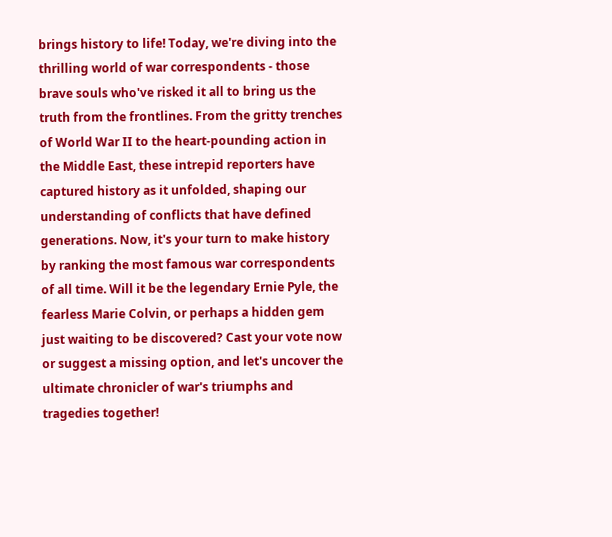brings history to life! Today, we're diving into the thrilling world of war correspondents - those brave souls who've risked it all to bring us the truth from the frontlines. From the gritty trenches of World War II to the heart-pounding action in the Middle East, these intrepid reporters have captured history as it unfolded, shaping our understanding of conflicts that have defined generations. Now, it's your turn to make history by ranking the most famous war correspondents of all time. Will it be the legendary Ernie Pyle, the fearless Marie Colvin, or perhaps a hidden gem just waiting to be discovered? Cast your vote now or suggest a missing option, and let's uncover the ultimate chronicler of war's triumphs and tragedies together!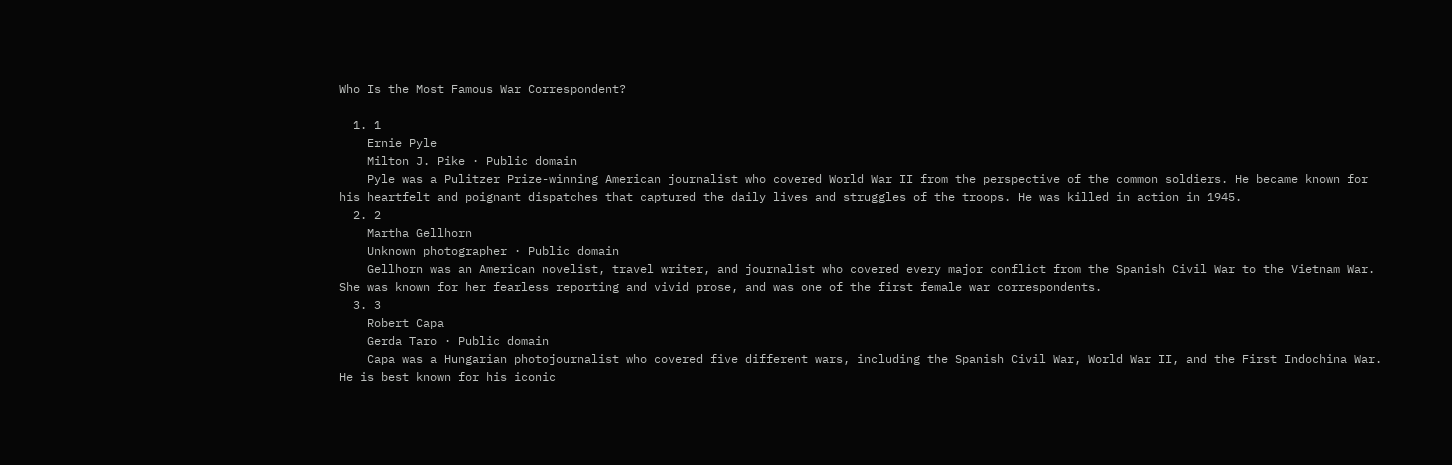Who Is the Most Famous War Correspondent?

  1. 1
    Ernie Pyle
    Milton J. Pike · Public domain
    Pyle was a Pulitzer Prize-winning American journalist who covered World War II from the perspective of the common soldiers. He became known for his heartfelt and poignant dispatches that captured the daily lives and struggles of the troops. He was killed in action in 1945.
  2. 2
    Martha Gellhorn
    Unknown photographer · Public domain
    Gellhorn was an American novelist, travel writer, and journalist who covered every major conflict from the Spanish Civil War to the Vietnam War. She was known for her fearless reporting and vivid prose, and was one of the first female war correspondents.
  3. 3
    Robert Capa
    Gerda Taro · Public domain
    Capa was a Hungarian photojournalist who covered five different wars, including the Spanish Civil War, World War II, and the First Indochina War. He is best known for his iconic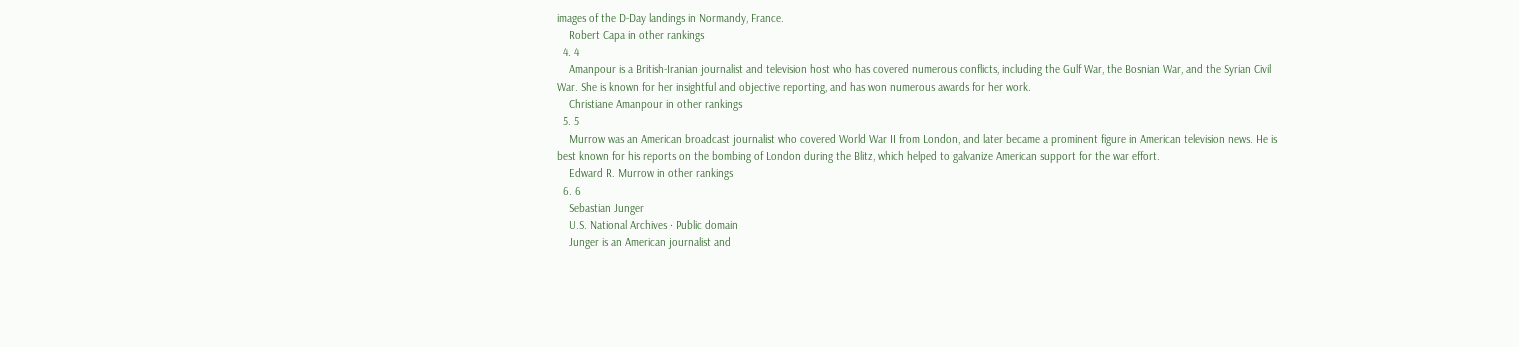images of the D-Day landings in Normandy, France.
    Robert Capa in other rankings
  4. 4
    Amanpour is a British-Iranian journalist and television host who has covered numerous conflicts, including the Gulf War, the Bosnian War, and the Syrian Civil War. She is known for her insightful and objective reporting, and has won numerous awards for her work.
    Christiane Amanpour in other rankings
  5. 5
    Murrow was an American broadcast journalist who covered World War II from London, and later became a prominent figure in American television news. He is best known for his reports on the bombing of London during the Blitz, which helped to galvanize American support for the war effort.
    Edward R. Murrow in other rankings
  6. 6
    Sebastian Junger
    U.S. National Archives · Public domain
    Junger is an American journalist and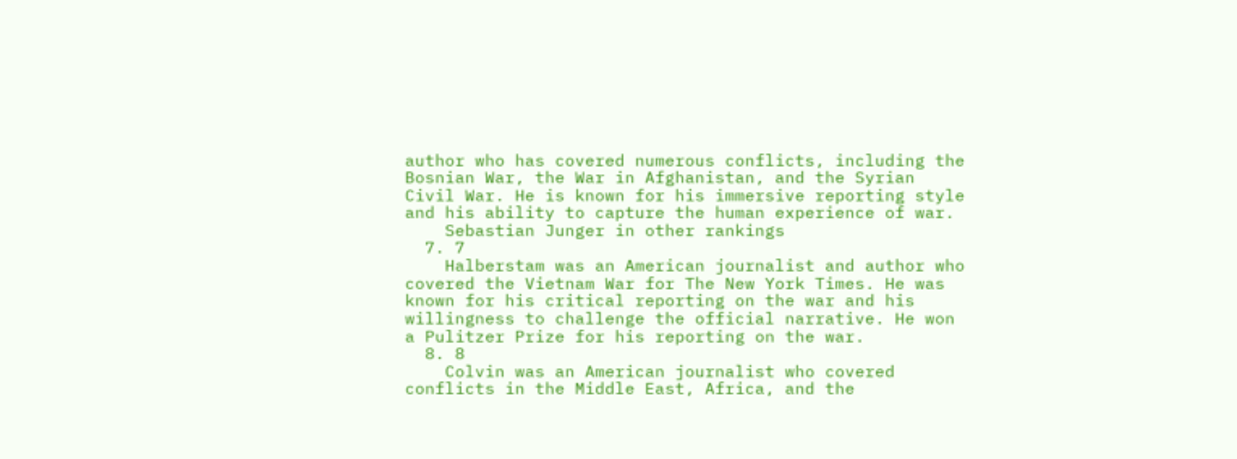author who has covered numerous conflicts, including the Bosnian War, the War in Afghanistan, and the Syrian Civil War. He is known for his immersive reporting style and his ability to capture the human experience of war.
    Sebastian Junger in other rankings
  7. 7
    Halberstam was an American journalist and author who covered the Vietnam War for The New York Times. He was known for his critical reporting on the war and his willingness to challenge the official narrative. He won a Pulitzer Prize for his reporting on the war.
  8. 8
    Colvin was an American journalist who covered conflicts in the Middle East, Africa, and the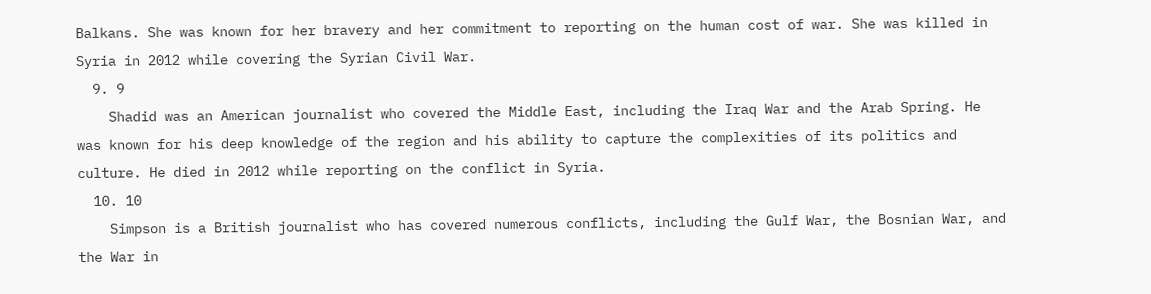Balkans. She was known for her bravery and her commitment to reporting on the human cost of war. She was killed in Syria in 2012 while covering the Syrian Civil War.
  9. 9
    Shadid was an American journalist who covered the Middle East, including the Iraq War and the Arab Spring. He was known for his deep knowledge of the region and his ability to capture the complexities of its politics and culture. He died in 2012 while reporting on the conflict in Syria.
  10. 10
    Simpson is a British journalist who has covered numerous conflicts, including the Gulf War, the Bosnian War, and the War in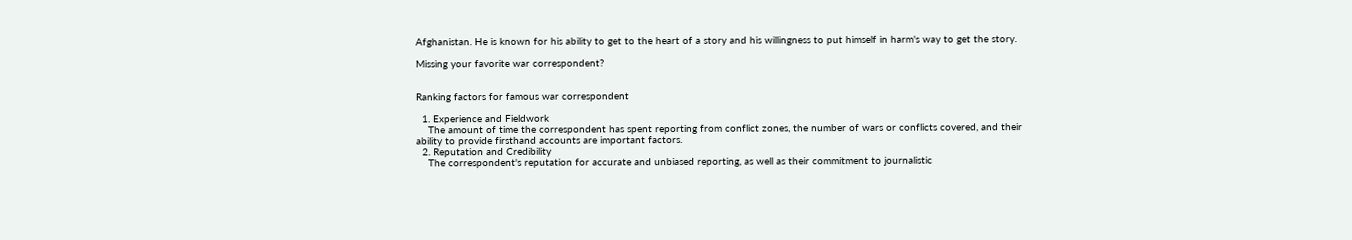Afghanistan. He is known for his ability to get to the heart of a story and his willingness to put himself in harm's way to get the story.

Missing your favorite war correspondent?


Ranking factors for famous war correspondent

  1. Experience and Fieldwork
    The amount of time the correspondent has spent reporting from conflict zones, the number of wars or conflicts covered, and their ability to provide firsthand accounts are important factors.
  2. Reputation and Credibility
    The correspondent's reputation for accurate and unbiased reporting, as well as their commitment to journalistic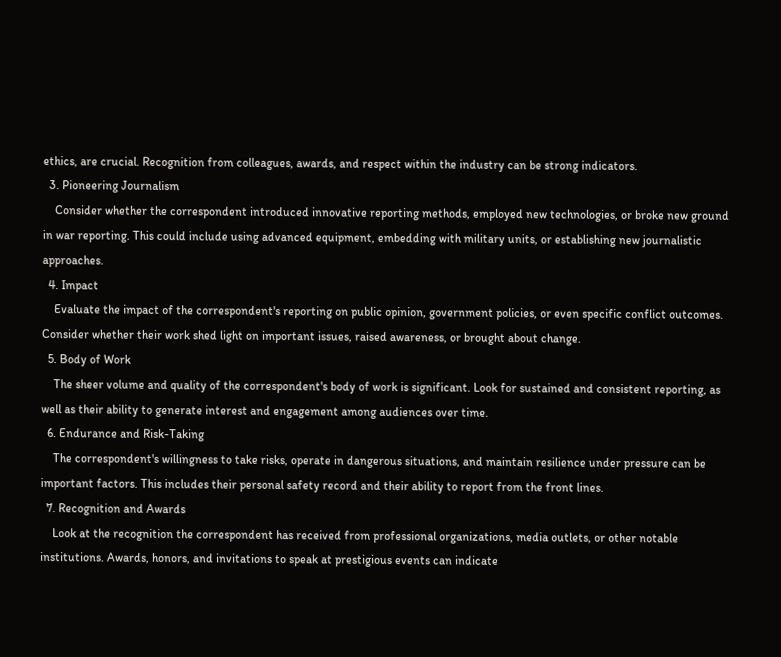ethics, are crucial. Recognition from colleagues, awards, and respect within the industry can be strong indicators.
  3. Pioneering Journalism
    Consider whether the correspondent introduced innovative reporting methods, employed new technologies, or broke new ground in war reporting. This could include using advanced equipment, embedding with military units, or establishing new journalistic approaches.
  4. Impact
    Evaluate the impact of the correspondent's reporting on public opinion, government policies, or even specific conflict outcomes. Consider whether their work shed light on important issues, raised awareness, or brought about change.
  5. Body of Work
    The sheer volume and quality of the correspondent's body of work is significant. Look for sustained and consistent reporting, as well as their ability to generate interest and engagement among audiences over time.
  6. Endurance and Risk-Taking
    The correspondent's willingness to take risks, operate in dangerous situations, and maintain resilience under pressure can be important factors. This includes their personal safety record and their ability to report from the front lines.
  7. Recognition and Awards
    Look at the recognition the correspondent has received from professional organizations, media outlets, or other notable institutions. Awards, honors, and invitations to speak at prestigious events can indicate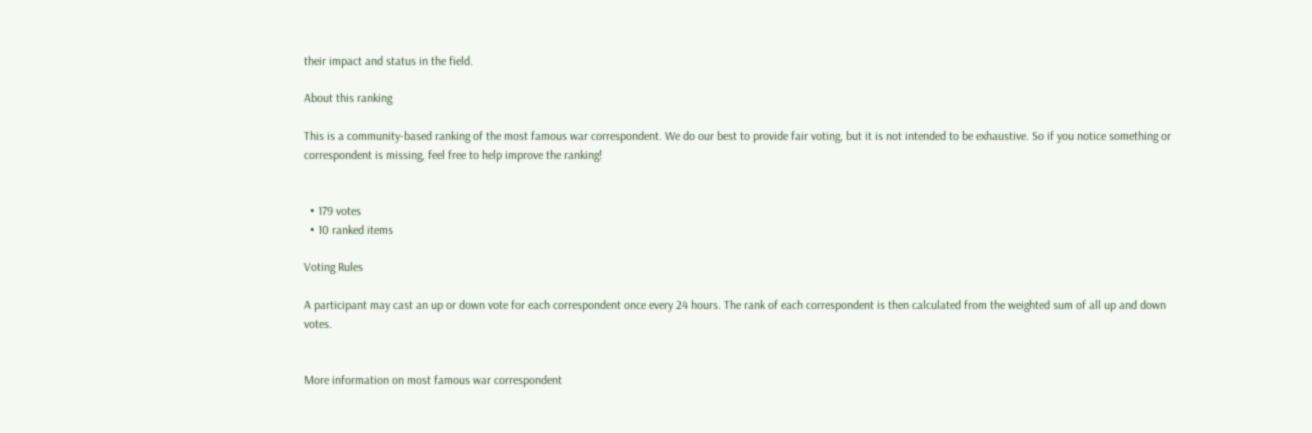their impact and status in the field.

About this ranking

This is a community-based ranking of the most famous war correspondent. We do our best to provide fair voting, but it is not intended to be exhaustive. So if you notice something or correspondent is missing, feel free to help improve the ranking!


  • 179 votes
  • 10 ranked items

Voting Rules

A participant may cast an up or down vote for each correspondent once every 24 hours. The rank of each correspondent is then calculated from the weighted sum of all up and down votes.


More information on most famous war correspondent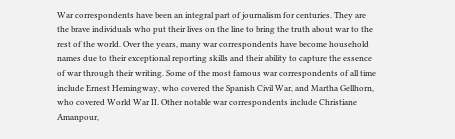War correspondents have been an integral part of journalism for centuries. They are the brave individuals who put their lives on the line to bring the truth about war to the rest of the world. Over the years, many war correspondents have become household names due to their exceptional reporting skills and their ability to capture the essence of war through their writing. Some of the most famous war correspondents of all time include Ernest Hemingway, who covered the Spanish Civil War, and Martha Gellhorn, who covered World War II. Other notable war correspondents include Christiane Amanpour,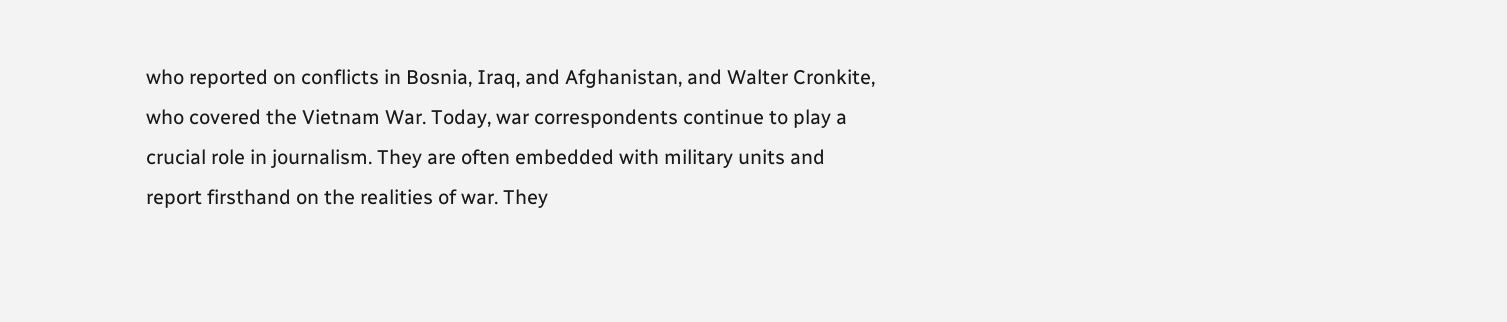who reported on conflicts in Bosnia, Iraq, and Afghanistan, and Walter Cronkite, who covered the Vietnam War. Today, war correspondents continue to play a crucial role in journalism. They are often embedded with military units and report firsthand on the realities of war. They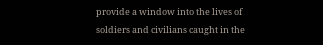provide a window into the lives of soldiers and civilians caught in the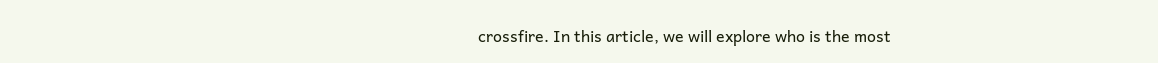crossfire. In this article, we will explore who is the most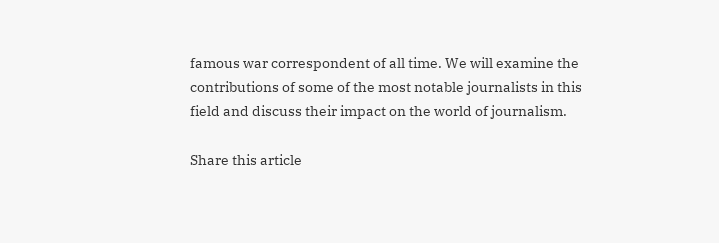famous war correspondent of all time. We will examine the contributions of some of the most notable journalists in this field and discuss their impact on the world of journalism.

Share this article